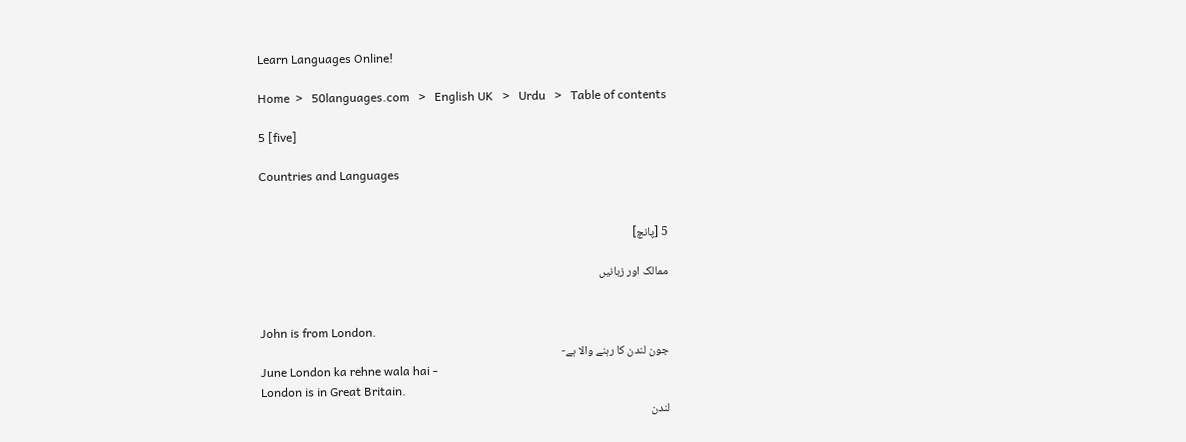Learn Languages Online!

Home  >   50languages.com   >   English UK   >   Urdu   >   Table of contents

5 [five]

Countries and Languages


5 [پانچ]

ممالک اور زبانیں


John is from London.
جون لندن کا رہنے والا ہے-
June London ka rehne wala hai -
London is in Great Britain.
لندن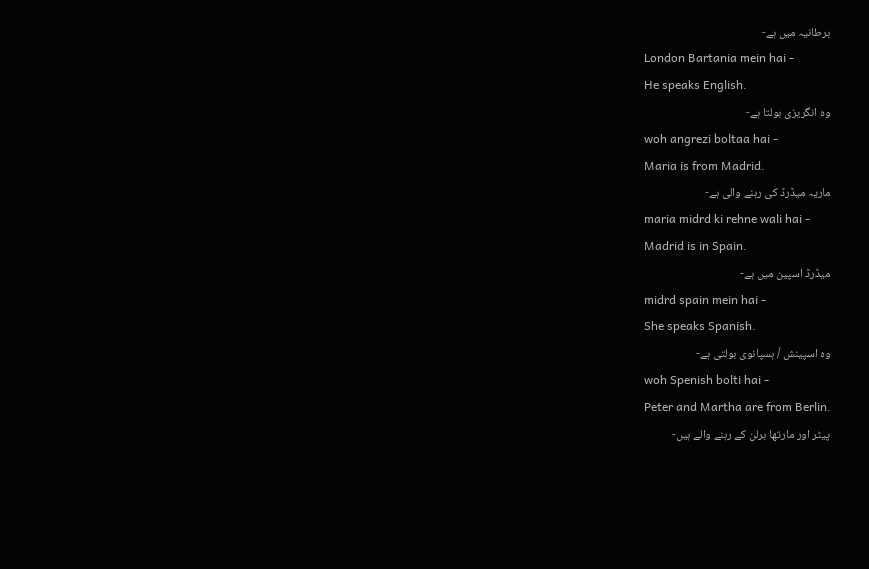برطانیہ میں ہے-
London Bartania mein hai -
He speaks English.
وہ انگریزی بولتا ہے-
woh angrezi boltaa hai -
Maria is from Madrid.
ماریہ میڈرڈ کی رہنے والی ہے-
maria midrd ki rehne wali hai -
Madrid is in Spain.
میڈرڈ اسپین میں ہے-
midrd spain mein hai -
She speaks Spanish.
وہ اسپینش / ہسپانوی بولتی ہے-
woh Spenish bolti hai -
Peter and Martha are from Berlin.
پیٹر اور مارتھا برلن کے رہنے والے ہیں-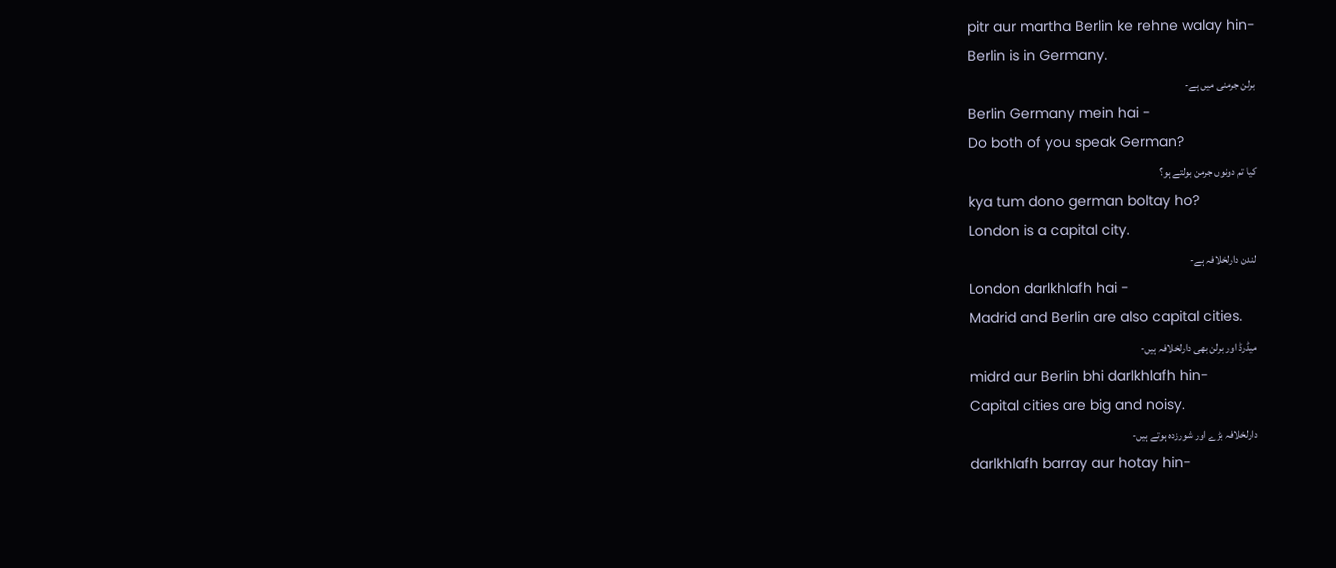pitr aur martha Berlin ke rehne walay hin-
Berlin is in Germany.
برلن جرمنی میں ہے-
Berlin Germany mein hai -
Do both of you speak German?
کیا تم دونوں جرمن بولتے ہو؟
kya tum dono german boltay ho?
London is a capital city.
لندن دارلخلافہ ہے-
London darlkhlafh hai -
Madrid and Berlin are also capital cities.
میڈرڈ اور برلن بھی دارلخلافہ ہیں-
midrd aur Berlin bhi darlkhlafh hin-
Capital cities are big and noisy.
دارلخلافہ بڑے اور شورزدہ ہوتے ہیں-
darlkhlafh barray aur hotay hin-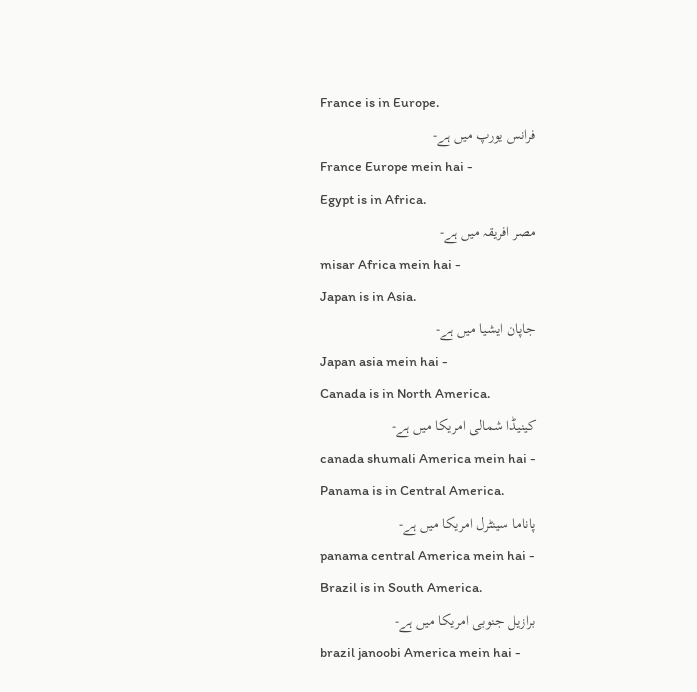France is in Europe.
فرانس یورپ میں ہے-
France Europe mein hai -
Egypt is in Africa.
مصر افریقہ میں ہے-
misar Africa mein hai -
Japan is in Asia.
جاپان ایشیا میں ہے-
Japan asia mein hai -
Canada is in North America.
کینیڈا شمالی امریکا میں ہے-
canada shumali America mein hai -
Panama is in Central America.
پاناما سینٹرل امریکا میں ہے-
panama central America mein hai -
Brazil is in South America.
برازیل جنوبی امریکا میں ہے-
brazil janoobi America mein hai -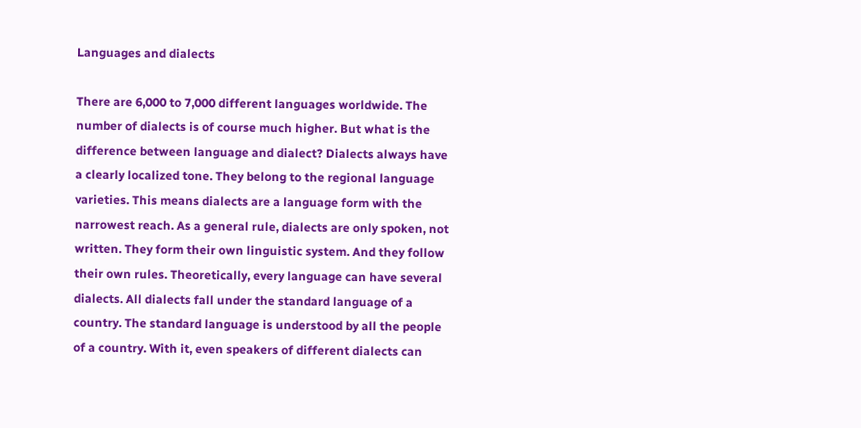Languages and dialects

There are 6,000 to 7,000 different languages worldwide. The number of dialects is of course much higher. But what is the difference between language and dialect? Dialects always have a clearly localized tone. They belong to the regional language varieties. This means dialects are a language form with the narrowest reach. As a general rule, dialects are only spoken, not written. They form their own linguistic system. And they follow their own rules. Theoretically, every language can have several dialects. All dialects fall under the standard language of a country. The standard language is understood by all the people of a country. With it, even speakers of different dialects can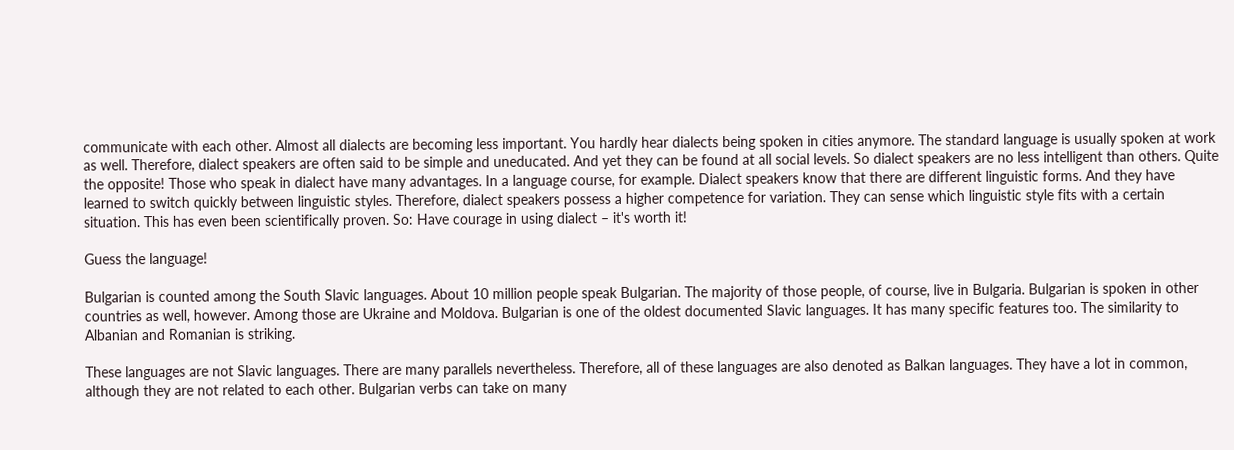communicate with each other. Almost all dialects are becoming less important. You hardly hear dialects being spoken in cities anymore. The standard language is usually spoken at work as well. Therefore, dialect speakers are often said to be simple and uneducated. And yet they can be found at all social levels. So dialect speakers are no less intelligent than others. Quite the opposite! Those who speak in dialect have many advantages. In a language course, for example. Dialect speakers know that there are different linguistic forms. And they have learned to switch quickly between linguistic styles. Therefore, dialect speakers possess a higher competence for variation. They can sense which linguistic style fits with a certain situation. This has even been scientifically proven. So: Have courage in using dialect – it's worth it!

Guess the language!

Bulgarian is counted among the South Slavic languages. About 10 million people speak Bulgarian. The majority of those people, of course, live in Bulgaria. Bulgarian is spoken in other countries as well, however. Among those are Ukraine and Moldova. Bulgarian is one of the oldest documented Slavic languages. It has many specific features too. The similarity to Albanian and Romanian is striking.

These languages are not Slavic languages. There are many parallels nevertheless. Therefore, all of these languages are also denoted as Balkan languages. They have a lot in common, although they are not related to each other. Bulgarian verbs can take on many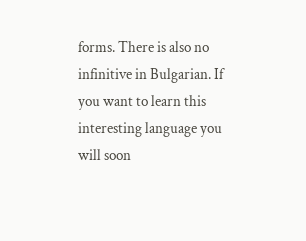forms. There is also no infinitive in Bulgarian. If you want to learn this interesting language you will soon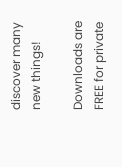discover many new things!

Downloads are FREE for private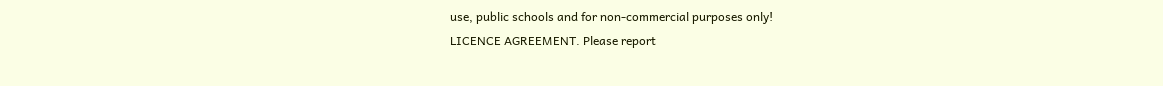use, public schools and for non-commercial purposes only!
LICENCE AGREEMENT. Please report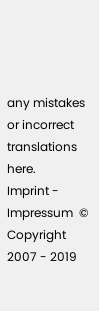any mistakes or incorrect translations here.
Imprint - Impressum  © Copyright 2007 - 2019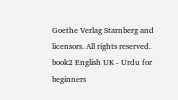Goethe Verlag Starnberg and licensors. All rights reserved.
book2 English UK - Urdu for beginners